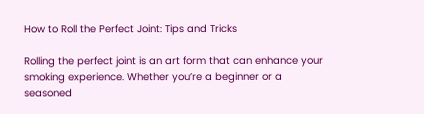How to Roll the Perfect Joint: Tips and Tricks

Rolling the perfect joint is an art form that can enhance your smoking experience. Whether you’re a beginner or a seasoned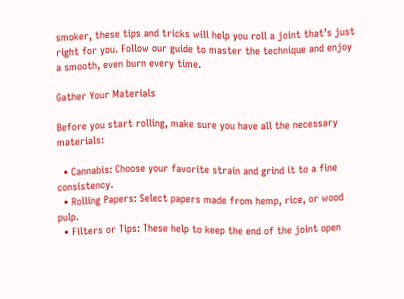smoker, these tips and tricks will help you roll a joint that’s just right for you. Follow our guide to master the technique and enjoy a smooth, even burn every time.

Gather Your Materials

Before you start rolling, make sure you have all the necessary materials:

  • Cannabis: Choose your favorite strain and grind it to a fine consistency.
  • Rolling Papers: Select papers made from hemp, rice, or wood pulp.
  • Filters or Tips: These help to keep the end of the joint open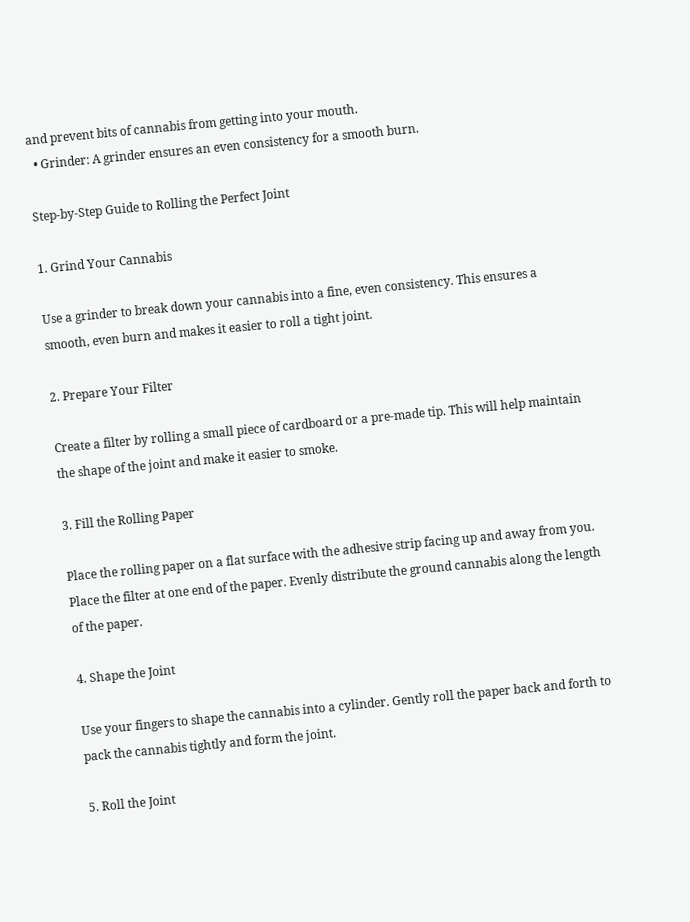and prevent bits of cannabis from getting into your mouth.
  • Grinder: A grinder ensures an even consistency for a smooth burn.

Step-by-Step Guide to Rolling the Perfect Joint

1. Grind Your Cannabis

Use a grinder to break down your cannabis into a fine, even consistency. This ensures a smooth, even burn and makes it easier to roll a tight joint.

2. Prepare Your Filter

Create a filter by rolling a small piece of cardboard or a pre-made tip. This will help maintain the shape of the joint and make it easier to smoke.

3. Fill the Rolling Paper

Place the rolling paper on a flat surface with the adhesive strip facing up and away from you. Place the filter at one end of the paper. Evenly distribute the ground cannabis along the length of the paper.

4. Shape the Joint

Use your fingers to shape the cannabis into a cylinder. Gently roll the paper back and forth to pack the cannabis tightly and form the joint.

5. Roll the Joint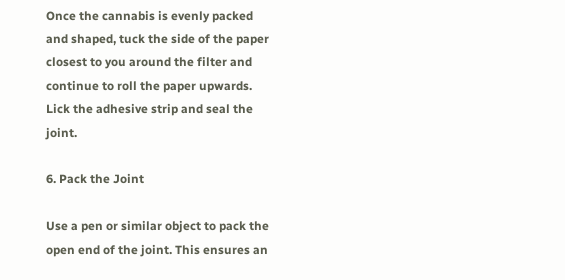Once the cannabis is evenly packed and shaped, tuck the side of the paper closest to you around the filter and continue to roll the paper upwards. Lick the adhesive strip and seal the joint.

6. Pack the Joint

Use a pen or similar object to pack the open end of the joint. This ensures an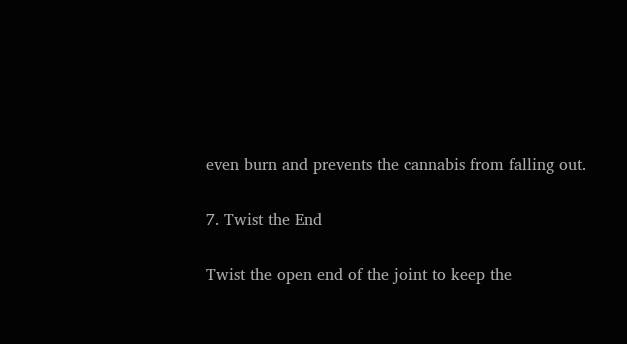even burn and prevents the cannabis from falling out.

7. Twist the End

Twist the open end of the joint to keep the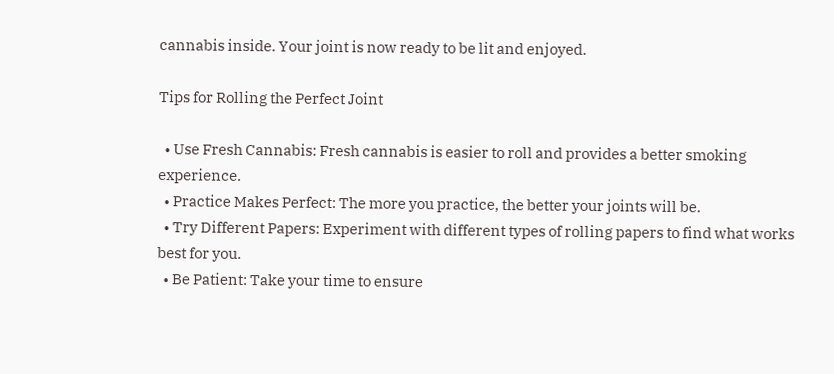cannabis inside. Your joint is now ready to be lit and enjoyed.

Tips for Rolling the Perfect Joint

  • Use Fresh Cannabis: Fresh cannabis is easier to roll and provides a better smoking experience.
  • Practice Makes Perfect: The more you practice, the better your joints will be.
  • Try Different Papers: Experiment with different types of rolling papers to find what works best for you.
  • Be Patient: Take your time to ensure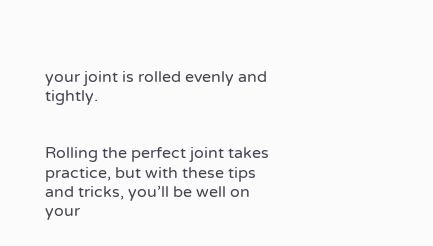your joint is rolled evenly and tightly.


Rolling the perfect joint takes practice, but with these tips and tricks, you’ll be well on your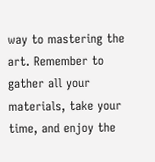way to mastering the art. Remember to gather all your materials, take your time, and enjoy the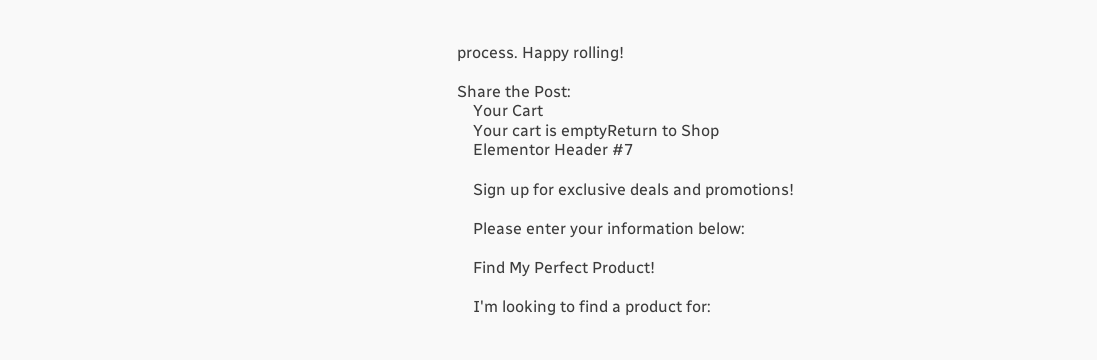process. Happy rolling!

Share the Post:
    Your Cart
    Your cart is emptyReturn to Shop
    Elementor Header #7

    Sign up for exclusive deals and promotions!

    Please enter your information below:

    Find My Perfect Product!

    I'm looking to find a product for: